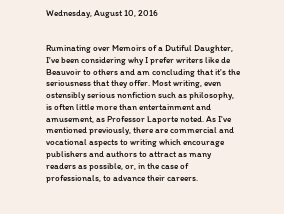Wednesday, August 10, 2016


Ruminating over Memoirs of a Dutiful Daughter, I've been considering why I prefer writers like de Beauvoir to others and am concluding that it's the seriousness that they offer. Most writing, even ostensibly serious nonfiction such as philosophy, is often little more than entertainment and amusement, as Professor Laporte noted. As I've mentioned previously, there are commercial and vocational aspects to writing which encourage publishers and authors to attract as many readers as possible, or, in the case of professionals, to advance their careers.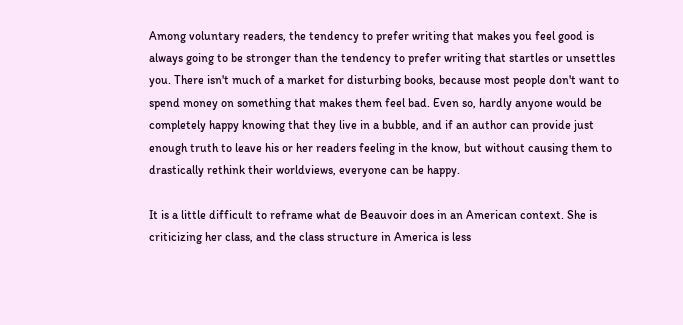Among voluntary readers, the tendency to prefer writing that makes you feel good is always going to be stronger than the tendency to prefer writing that startles or unsettles you. There isn't much of a market for disturbing books, because most people don't want to spend money on something that makes them feel bad. Even so, hardly anyone would be completely happy knowing that they live in a bubble, and if an author can provide just enough truth to leave his or her readers feeling in the know, but without causing them to drastically rethink their worldviews, everyone can be happy.

It is a little difficult to reframe what de Beauvoir does in an American context. She is criticizing her class, and the class structure in America is less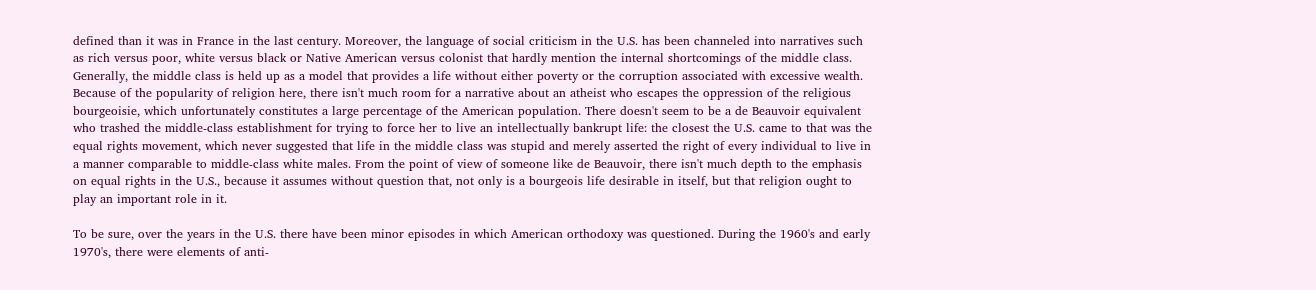defined than it was in France in the last century. Moreover, the language of social criticism in the U.S. has been channeled into narratives such as rich versus poor, white versus black or Native American versus colonist that hardly mention the internal shortcomings of the middle class. Generally, the middle class is held up as a model that provides a life without either poverty or the corruption associated with excessive wealth. Because of the popularity of religion here, there isn't much room for a narrative about an atheist who escapes the oppression of the religious bourgeoisie, which unfortunately constitutes a large percentage of the American population. There doesn't seem to be a de Beauvoir equivalent who trashed the middle-class establishment for trying to force her to live an intellectually bankrupt life: the closest the U.S. came to that was the equal rights movement, which never suggested that life in the middle class was stupid and merely asserted the right of every individual to live in a manner comparable to middle-class white males. From the point of view of someone like de Beauvoir, there isn't much depth to the emphasis on equal rights in the U.S., because it assumes without question that, not only is a bourgeois life desirable in itself, but that religion ought to play an important role in it.

To be sure, over the years in the U.S. there have been minor episodes in which American orthodoxy was questioned. During the 1960's and early 1970's, there were elements of anti-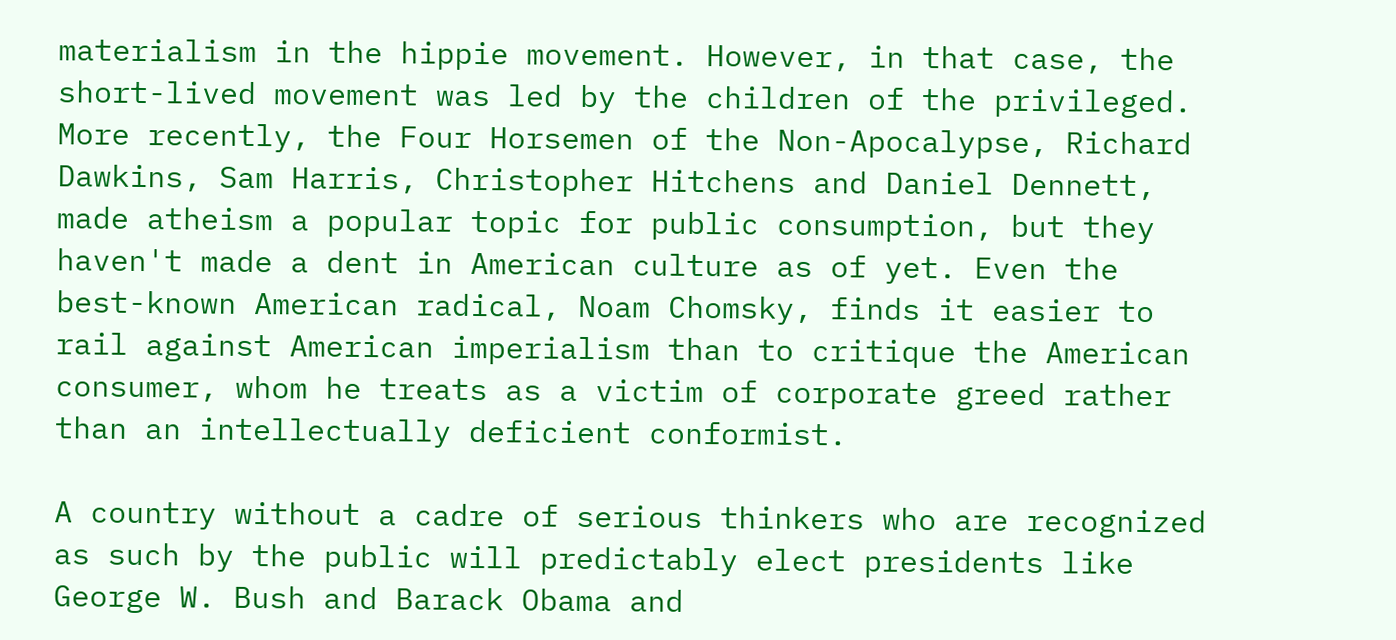materialism in the hippie movement. However, in that case, the short-lived movement was led by the children of the privileged. More recently, the Four Horsemen of the Non-Apocalypse, Richard Dawkins, Sam Harris, Christopher Hitchens and Daniel Dennett, made atheism a popular topic for public consumption, but they haven't made a dent in American culture as of yet. Even the best-known American radical, Noam Chomsky, finds it easier to rail against American imperialism than to critique the American consumer, whom he treats as a victim of corporate greed rather than an intellectually deficient conformist.

A country without a cadre of serious thinkers who are recognized as such by the public will predictably elect presidents like George W. Bush and Barack Obama and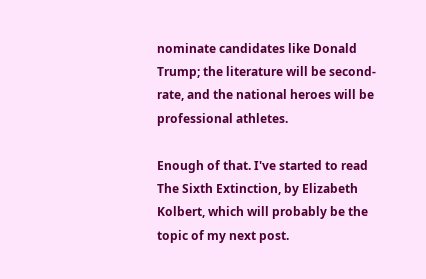nominate candidates like Donald Trump; the literature will be second-rate, and the national heroes will be professional athletes.

Enough of that. I've started to read The Sixth Extinction, by Elizabeth Kolbert, which will probably be the topic of my next post.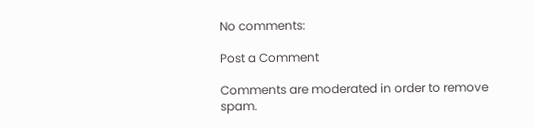No comments:

Post a Comment

Comments are moderated in order to remove spam.